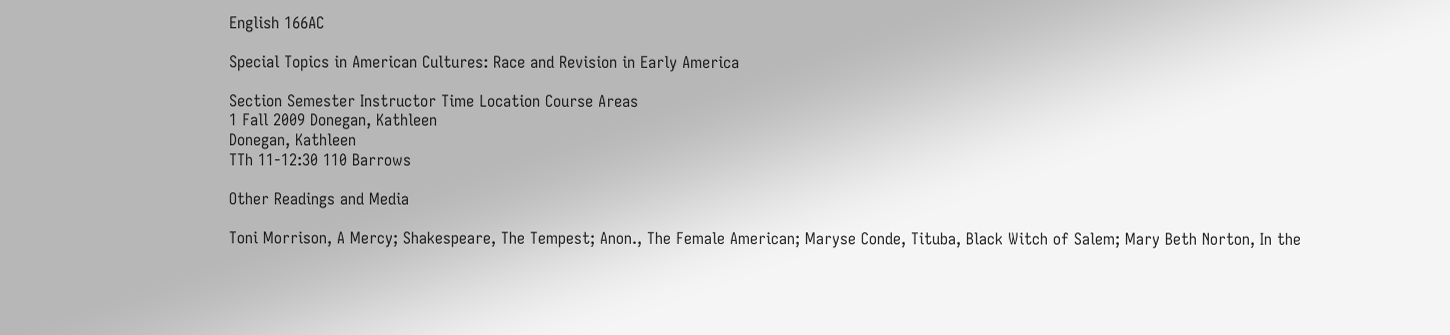English 166AC

Special Topics in American Cultures: Race and Revision in Early America

Section Semester Instructor Time Location Course Areas
1 Fall 2009 Donegan, Kathleen
Donegan, Kathleen
TTh 11-12:30 110 Barrows

Other Readings and Media

Toni Morrison, A Mercy; Shakespeare, The Tempest; Anon., The Female American; Maryse Conde, Tituba, Black Witch of Salem; Mary Beth Norton, In the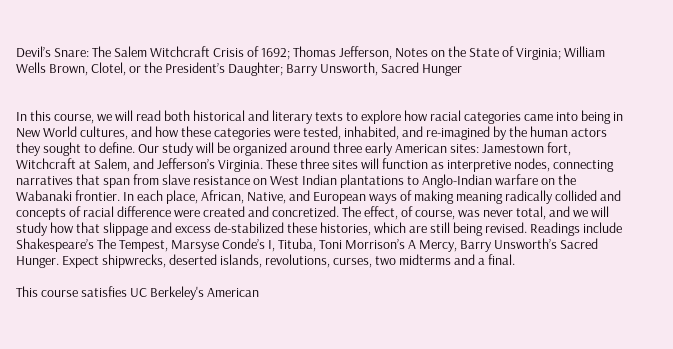Devil’s Snare: The Salem Witchcraft Crisis of 1692; Thomas Jefferson, Notes on the State of Virginia; William Wells Brown, Clotel, or the President’s Daughter; Barry Unsworth, Sacred Hunger


In this course, we will read both historical and literary texts to explore how racial categories came into being in New World cultures, and how these categories were tested, inhabited, and re-imagined by the human actors they sought to define. Our study will be organized around three early American sites: Jamestown fort, Witchcraft at Salem, and Jefferson’s Virginia. These three sites will function as interpretive nodes, connecting narratives that span from slave resistance on West Indian plantations to Anglo-Indian warfare on the Wabanaki frontier. In each place, African, Native, and European ways of making meaning radically collided and concepts of racial difference were created and concretized. The effect, of course, was never total, and we will study how that slippage and excess de-stabilized these histories, which are still being revised. Readings include Shakespeare’s The Tempest, Marsyse Conde’s I, Tituba, Toni Morrison’s A Mercy, Barry Unsworth’s Sacred Hunger. Expect shipwrecks, deserted islands, revolutions, curses, two midterms and a final.

This course satisfies UC Berkeley's American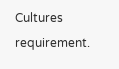Cultures requirement.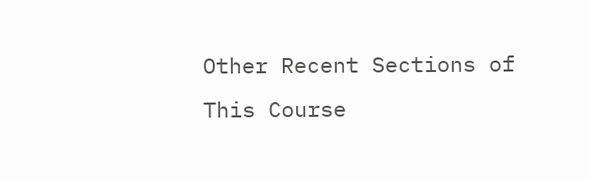Other Recent Sections of This Course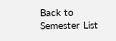Back to Semester List